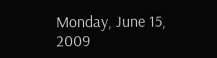Monday, June 15, 2009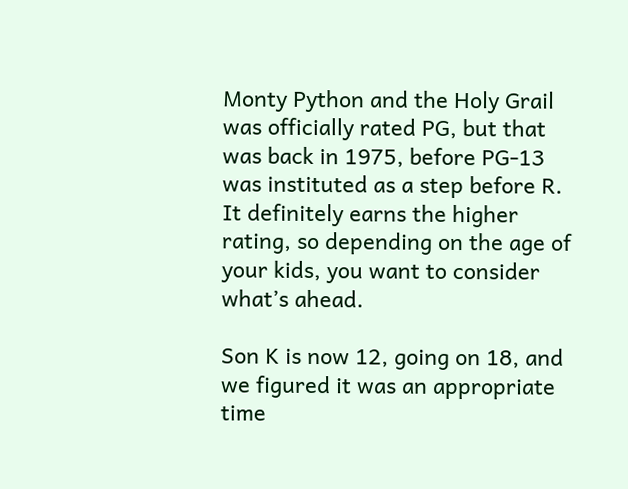Monty Python and the Holy Grail was officially rated PG, but that was back in 1975, before PG-13 was instituted as a step before R. It definitely earns the higher rating, so depending on the age of your kids, you want to consider what’s ahead.

Son K is now 12, going on 18, and we figured it was an appropriate time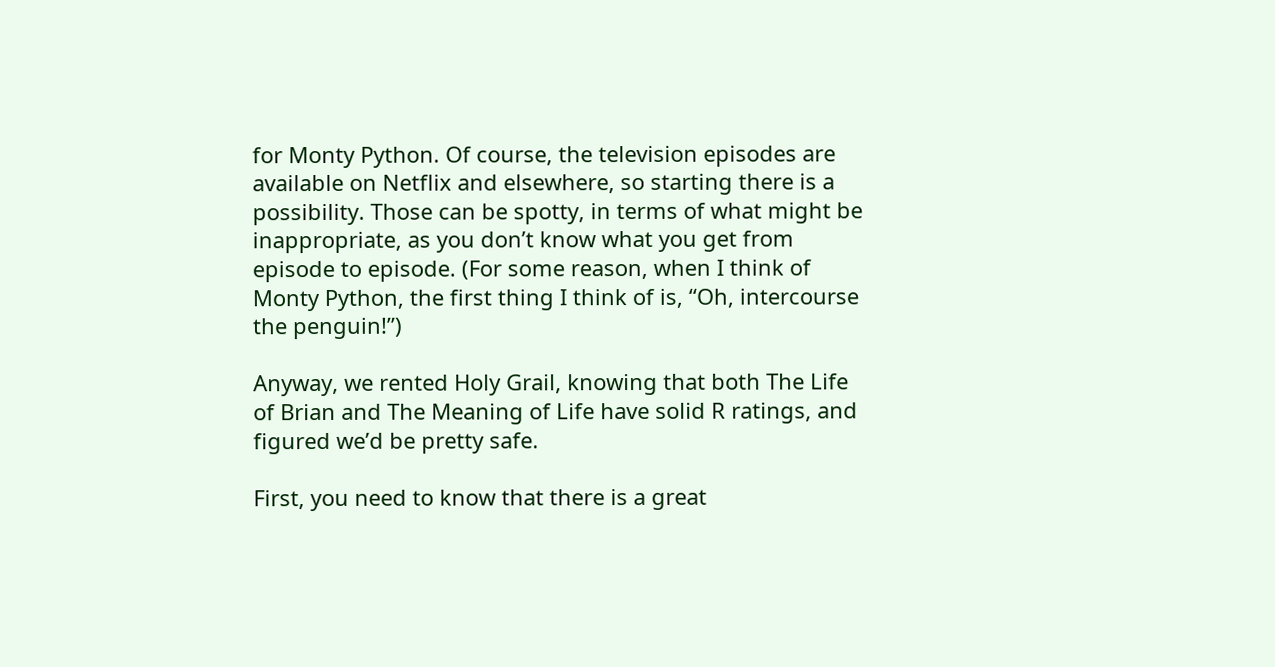for Monty Python. Of course, the television episodes are available on Netflix and elsewhere, so starting there is a possibility. Those can be spotty, in terms of what might be inappropriate, as you don’t know what you get from episode to episode. (For some reason, when I think of Monty Python, the first thing I think of is, “Oh, intercourse the penguin!”)

Anyway, we rented Holy Grail, knowing that both The Life of Brian and The Meaning of Life have solid R ratings, and figured we’d be pretty safe.

First, you need to know that there is a great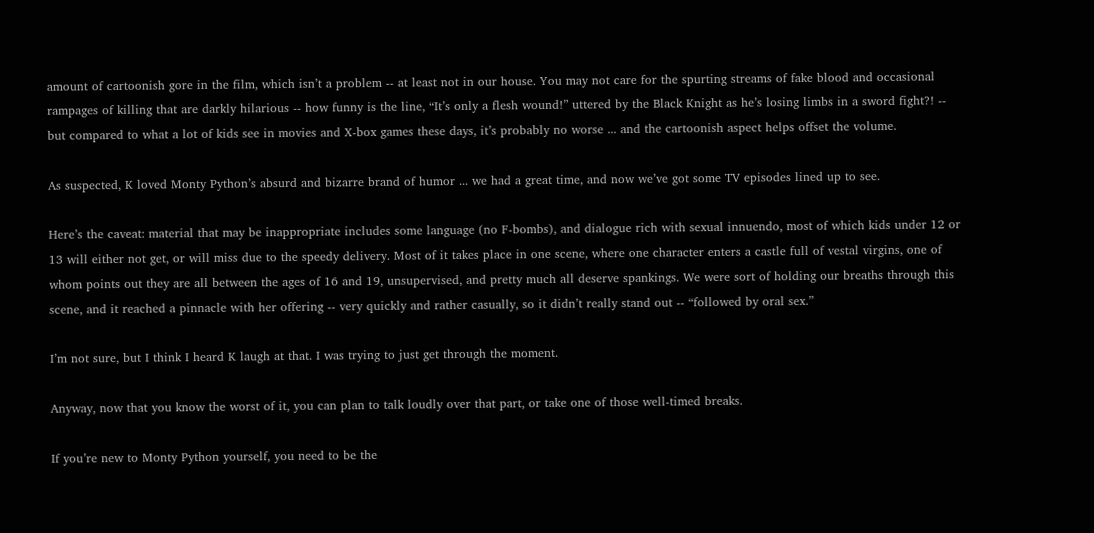amount of cartoonish gore in the film, which isn’t a problem -- at least not in our house. You may not care for the spurting streams of fake blood and occasional rampages of killing that are darkly hilarious -- how funny is the line, “It’s only a flesh wound!” uttered by the Black Knight as he’s losing limbs in a sword fight?! -- but compared to what a lot of kids see in movies and X-box games these days, it’s probably no worse ... and the cartoonish aspect helps offset the volume.

As suspected, K loved Monty Python’s absurd and bizarre brand of humor ... we had a great time, and now we’ve got some TV episodes lined up to see.

Here’s the caveat: material that may be inappropriate includes some language (no F-bombs), and dialogue rich with sexual innuendo, most of which kids under 12 or 13 will either not get, or will miss due to the speedy delivery. Most of it takes place in one scene, where one character enters a castle full of vestal virgins, one of whom points out they are all between the ages of 16 and 19, unsupervised, and pretty much all deserve spankings. We were sort of holding our breaths through this scene, and it reached a pinnacle with her offering -- very quickly and rather casually, so it didn’t really stand out -- “followed by oral sex.”

I’m not sure, but I think I heard K laugh at that. I was trying to just get through the moment.

Anyway, now that you know the worst of it, you can plan to talk loudly over that part, or take one of those well-timed breaks.

If you’re new to Monty Python yourself, you need to be the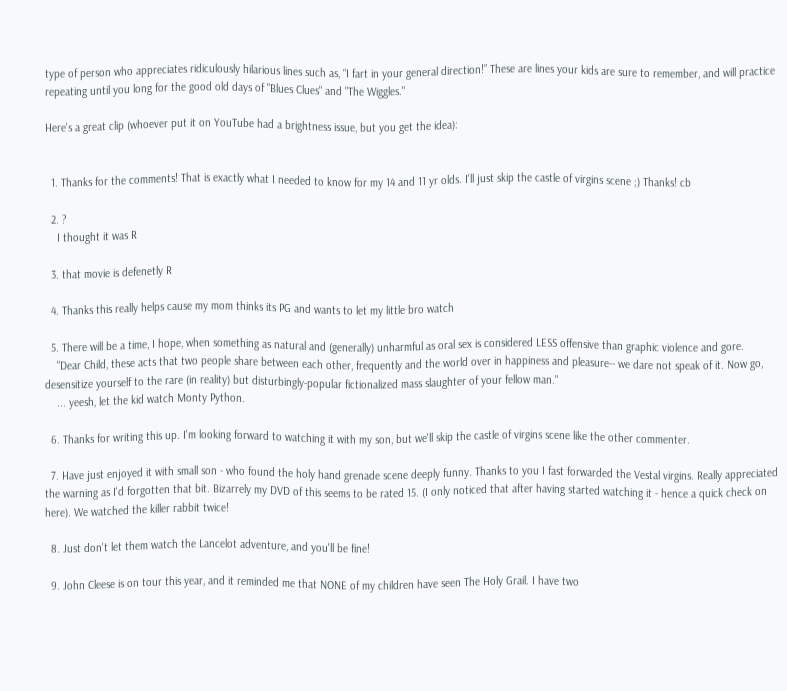type of person who appreciates ridiculously hilarious lines such as, “I fart in your general direction!” These are lines your kids are sure to remember, and will practice repeating until you long for the good old days of "Blues Clues" and "The Wiggles."

Here's a great clip (whoever put it on YouTube had a brightness issue, but you get the idea):


  1. Thanks for the comments! That is exactly what I needed to know for my 14 and 11 yr olds. I'll just skip the castle of virgins scene ;) Thanks! cb

  2. ?
    I thought it was R

  3. that movie is defenetly R

  4. Thanks this really helps cause my mom thinks its PG and wants to let my little bro watch

  5. There will be a time, I hope, when something as natural and (generally) unharmful as oral sex is considered LESS offensive than graphic violence and gore.
    "Dear Child, these acts that two people share between each other, frequently and the world over in happiness and pleasure-- we dare not speak of it. Now go, desensitize yourself to the rare (in reality) but disturbingly-popular fictionalized mass slaughter of your fellow man."
    ... yeesh, let the kid watch Monty Python.

  6. Thanks for writing this up. I'm looking forward to watching it with my son, but we'll skip the castle of virgins scene like the other commenter.

  7. Have just enjoyed it with small son - who found the holy hand grenade scene deeply funny. Thanks to you I fast forwarded the Vestal virgins. Really appreciated the warning as I'd forgotten that bit. Bizarrely my DVD of this seems to be rated 15. (I only noticed that after having started watching it - hence a quick check on here). We watched the killer rabbit twice!

  8. Just don't let them watch the Lancelot adventure, and you'll be fine!

  9. John Cleese is on tour this year, and it reminded me that NONE of my children have seen The Holy Grail. I have two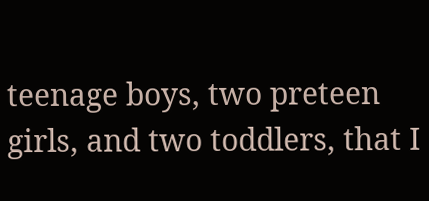teenage boys, two preteen girls, and two toddlers, that I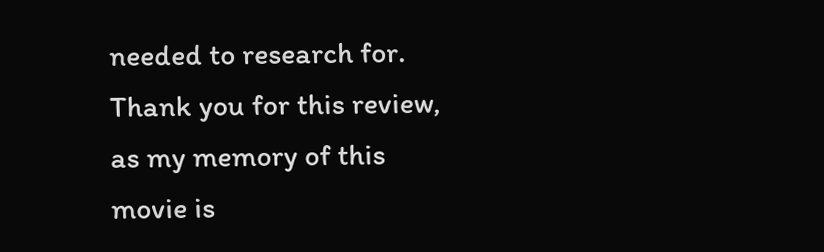needed to research for. Thank you for this review, as my memory of this movie is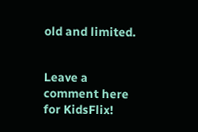old and limited.


Leave a comment here for KidsFlix!